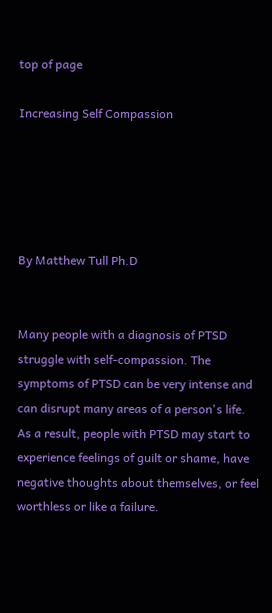top of page

Increasing Self Compassion





By Matthew Tull Ph.D


Many people with a diagnosis of PTSD struggle with self-compassion. The symptoms of PTSD can be very intense and can disrupt many areas of a person's life. As a result, people with PTSD may start to experience feelings of guilt or shame, have negative thoughts about themselves, or feel worthless or like a failure.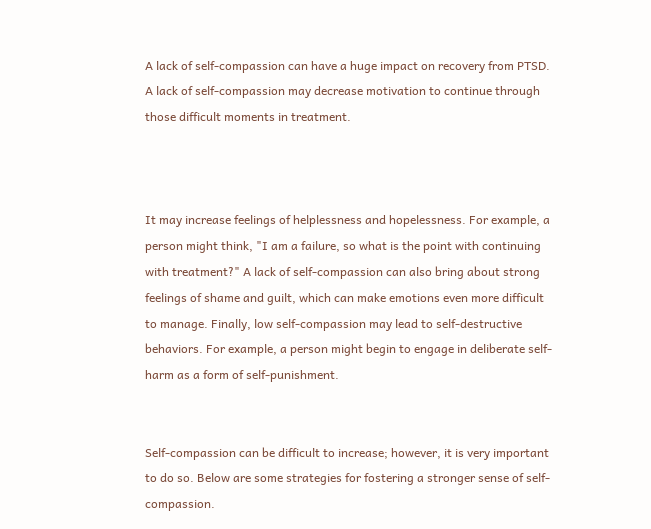A lack of self-compassion can have a huge impact on recovery from PTSD. A lack of self-compassion may decrease motivation to continue through those difficult moments in treatment.



It may increase feelings of helplessness and hopelessness. For example, a person might think, "I am a failure, so what is the point with continuing with treatment?" A lack of self-compassion can also bring about strong feelings of shame and guilt, which can make emotions even more difficult to manage. Finally, low self-compassion may lead to self-destructive behaviors. For example, a person might begin to engage in deliberate self-harm as a form of self-punishment.


Self-compassion can be difficult to increase; however, it is very important to do so. Below are some strategies for fostering a stronger sense of self-compassion.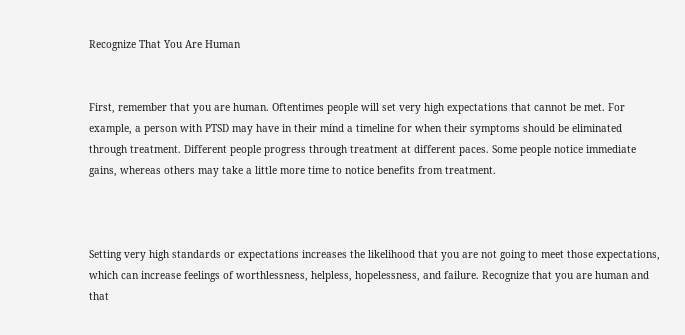Recognize That You Are Human


First, remember that you are human. Oftentimes people will set very high expectations that cannot be met. For example, a person with PTSD may have in their mind a timeline for when their symptoms should be eliminated through treatment. Different people progress through treatment at different paces. Some people notice immediate gains, whereas others may take a little more time to notice benefits from treatment.



Setting very high standards or expectations increases the likelihood that you are not going to meet those expectations, which can increase feelings of worthlessness, helpless, hopelessness, and failure. Recognize that you are human and that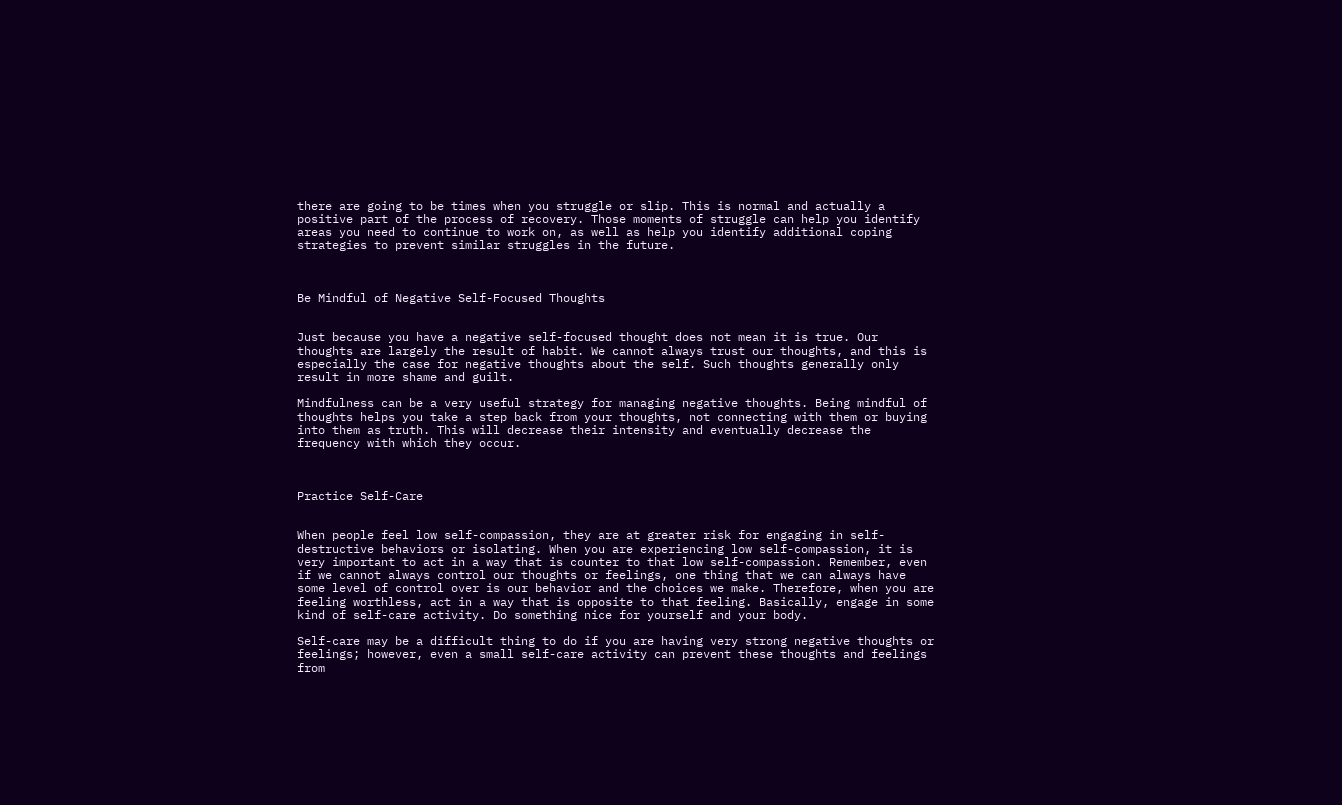there are going to be times when you struggle or slip. This is normal and actually a positive part of the process of recovery. Those moments of struggle can help you identify areas you need to continue to work on, as well as help you identify additional coping strategies to prevent similar struggles in the future.



Be Mindful of Negative Self-Focused Thoughts


Just because you have a negative self-focused thought does not mean it is true. Our thoughts are largely the result of habit. We cannot always trust our thoughts, and this is especially the case for negative thoughts about the self. Such thoughts generally only result in more shame and guilt.

Mindfulness can be a very useful strategy for managing negative thoughts. Being mindful of thoughts helps you take a step back from your thoughts, not connecting with them or buying into them as truth. This will decrease their intensity and eventually decrease the frequency with which they occur.



Practice Self-Care


When people feel low self-compassion, they are at greater risk for engaging in self-destructive behaviors or isolating. When you are experiencing low self-compassion, it is very important to act in a way that is counter to that low self-compassion. Remember, even if we cannot always control our thoughts or feelings, one thing that we can always have some level of control over is our behavior and the choices we make. Therefore, when you are feeling worthless, act in a way that is opposite to that feeling. Basically, engage in some kind of self-care activity. Do something nice for yourself and your body.

Self-care may be a difficult thing to do if you are having very strong negative thoughts or feelings; however, even a small self-care activity can prevent these thoughts and feelings from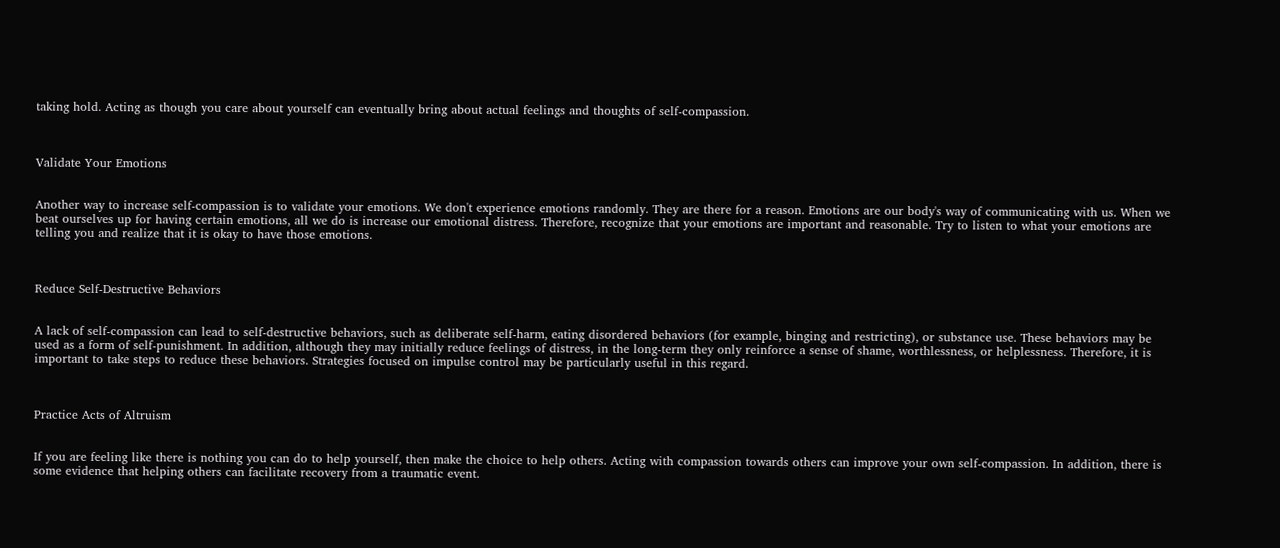taking hold. Acting as though you care about yourself can eventually bring about actual feelings and thoughts of self-compassion.



Validate Your Emotions


Another way to increase self-compassion is to validate your emotions. We don't experience emotions randomly. They are there for a reason. Emotions are our body's way of communicating with us. When we beat ourselves up for having certain emotions, all we do is increase our emotional distress. Therefore, recognize that your emotions are important and reasonable. Try to listen to what your emotions are telling you and realize that it is okay to have those emotions.



Reduce Self-Destructive Behaviors


A lack of self-compassion can lead to self-destructive behaviors, such as deliberate self-harm, eating disordered behaviors (for example, binging and restricting), or substance use. These behaviors may be used as a form of self-punishment. In addition, although they may initially reduce feelings of distress, in the long-term they only reinforce a sense of shame, worthlessness, or helplessness. Therefore, it is important to take steps to reduce these behaviors. Strategies focused on impulse control may be particularly useful in this regard.



Practice Acts of Altruism


If you are feeling like there is nothing you can do to help yourself, then make the choice to help others. Acting with compassion towards others can improve your own self-compassion. In addition, there is some evidence that helping others can facilitate recovery from a traumatic event.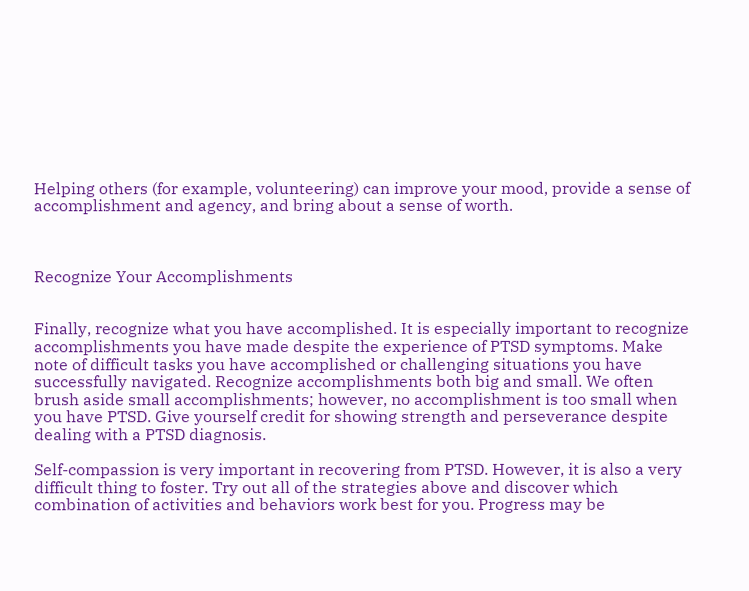Helping others (for example, volunteering) can improve your mood, provide a sense of accomplishment and agency, and bring about a sense of worth.



Recognize Your Accomplishments


Finally, recognize what you have accomplished. It is especially important to recognize accomplishments you have made despite the experience of PTSD symptoms. Make note of difficult tasks you have accomplished or challenging situations you have successfully navigated. Recognize accomplishments both big and small. We often brush aside small accomplishments; however, no accomplishment is too small when you have PTSD. Give yourself credit for showing strength and perseverance despite dealing with a PTSD diagnosis.

Self-compassion is very important in recovering from PTSD. However, it is also a very difficult thing to foster. Try out all of the strategies above and discover which combination of activities and behaviors work best for you. Progress may be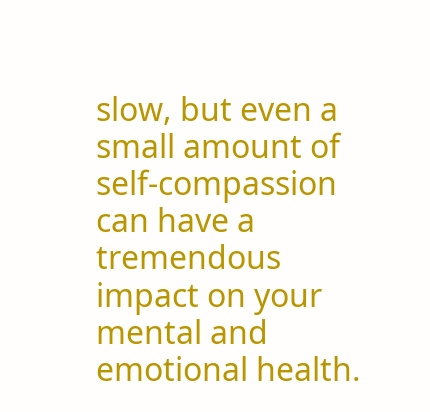slow, but even a small amount of self-compassion can have a tremendous impact on your mental and emotional health.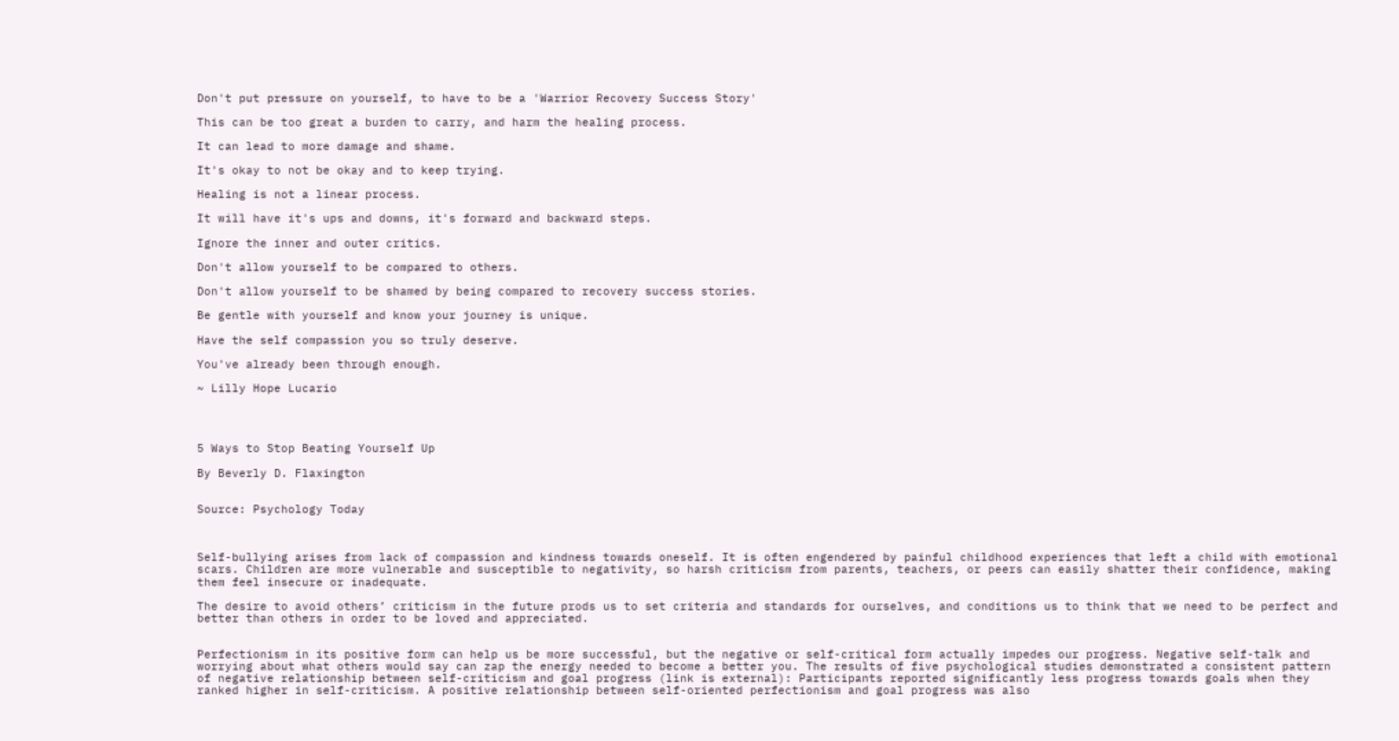Don't put pressure on yourself, to have to be a 'Warrior Recovery Success Story'

This can be too great a burden to carry, and harm the healing process.

It can lead to more damage and shame.

It's okay to not be okay and to keep trying.

Healing is not a linear process.

It will have it's ups and downs, it's forward and backward steps.

Ignore the inner and outer critics.

Don't allow yourself to be compared to others.

Don't allow yourself to be shamed by being compared to recovery success stories.

Be gentle with yourself and know your journey is unique.

Have the self compassion you so truly deserve.

You've already been through enough.

~ Lilly Hope Lucario




5 Ways to Stop Beating Yourself Up

By Beverly D. Flaxington


Source: Psychology Today



Self-bullying arises from lack of compassion and kindness towards oneself. It is often engendered by painful childhood experiences that left a child with emotional scars. Children are more vulnerable and susceptible to negativity, so harsh criticism from parents, teachers, or peers can easily shatter their confidence, making them feel insecure or inadequate.

The desire to avoid others’ criticism in the future prods us to set criteria and standards for ourselves, and conditions us to think that we need to be perfect and better than others in order to be loved and appreciated.


Perfectionism in its positive form can help us be more successful, but the negative or self-critical form actually impedes our progress. Negative self-talk and worrying about what others would say can zap the energy needed to become a better you. The results of five psychological studies demonstrated a consistent pattern of negative relationship between self-criticism and goal progress (link is external): Participants reported significantly less progress towards goals when they ranked higher in self-criticism. A positive relationship between self-oriented perfectionism and goal progress was also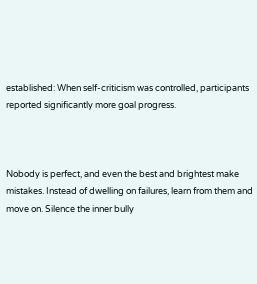established: When self-criticism was controlled, participants reported significantly more goal progress.



Nobody is perfect, and even the best and brightest make mistakes. Instead of dwelling on failures, learn from them and move on. Silence the inner bully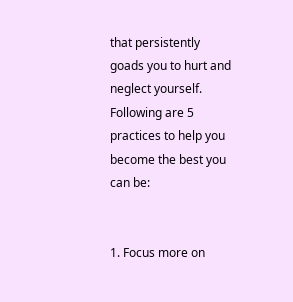that persistently goads you to hurt and neglect yourself. Following are 5 practices to help you become the best you can be:


1. Focus more on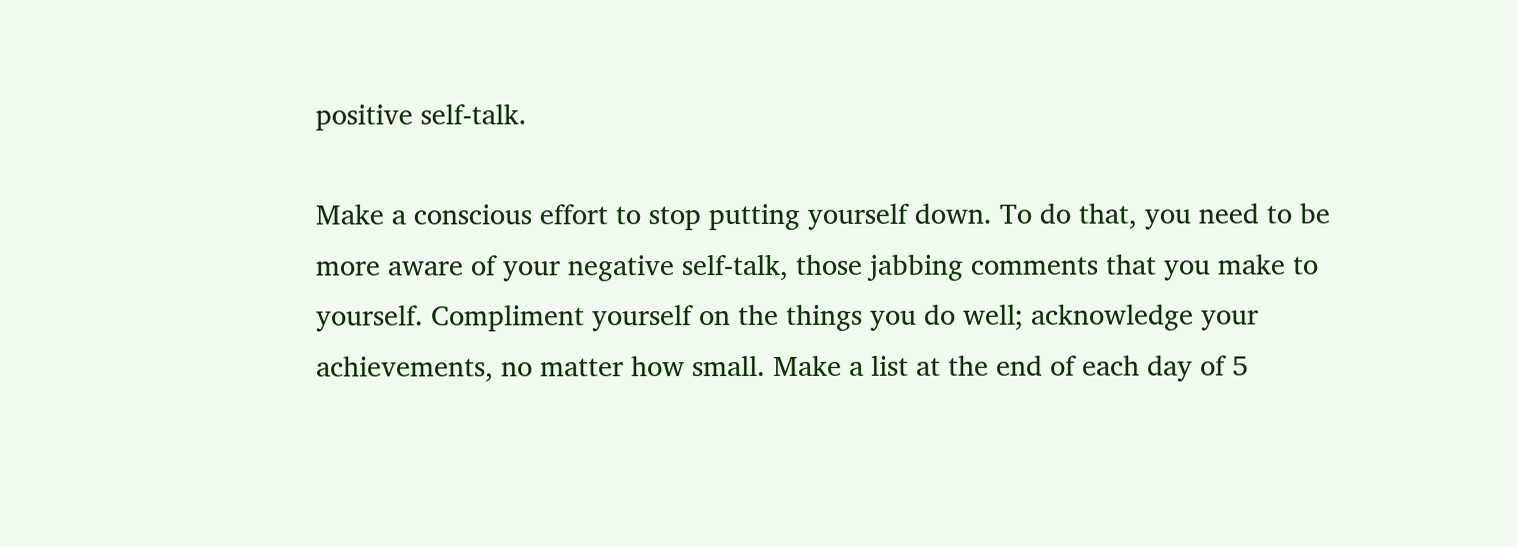positive self-talk.

Make a conscious effort to stop putting yourself down. To do that, you need to be more aware of your negative self-talk, those jabbing comments that you make to yourself. Compliment yourself on the things you do well; acknowledge your achievements, no matter how small. Make a list at the end of each day of 5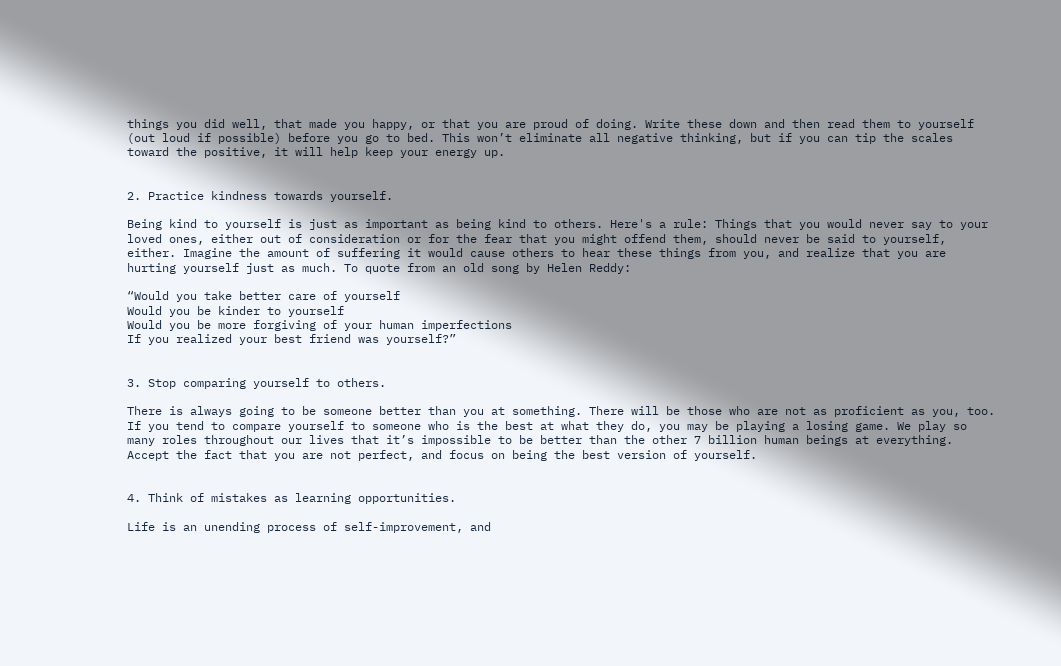things you did well, that made you happy, or that you are proud of doing. Write these down and then read them to yourself (out loud if possible) before you go to bed. This won’t eliminate all negative thinking, but if you can tip the scales toward the positive, it will help keep your energy up.


2. Practice kindness towards yourself.

Being kind to yourself is just as important as being kind to others. Here's a rule: Things that you would never say to your loved ones, either out of consideration or for the fear that you might offend them, should never be said to yourself, either. Imagine the amount of suffering it would cause others to hear these things from you, and realize that you are hurting yourself just as much. To quote from an old song by Helen Reddy:

“Would you take better care of yourself
Would you be kinder to yourself
Would you be more forgiving of your human imperfections
If you realized your best friend was yourself?”


3. Stop comparing yourself to others.

There is always going to be someone better than you at something. There will be those who are not as proficient as you, too. If you tend to compare yourself to someone who is the best at what they do, you may be playing a losing game. We play so many roles throughout our lives that it’s impossible to be better than the other 7 billion human beings at everything. Accept the fact that you are not perfect, and focus on being the best version of yourself.


4. Think of mistakes as learning opportunities.

Life is an unending process of self-improvement, and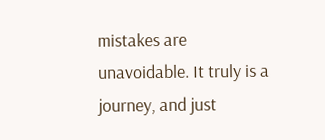mistakes are unavoidable. It truly is a journey, and just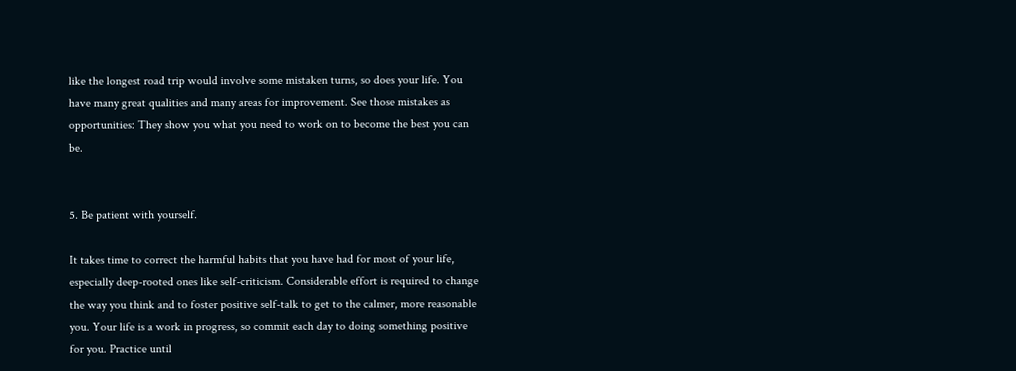like the longest road trip would involve some mistaken turns, so does your life. You have many great qualities and many areas for improvement. See those mistakes as opportunities: They show you what you need to work on to become the best you can be.


5. Be patient with yourself.

It takes time to correct the harmful habits that you have had for most of your life, especially deep-rooted ones like self-criticism. Considerable effort is required to change the way you think and to foster positive self-talk to get to the calmer, more reasonable you. Your life is a work in progress, so commit each day to doing something positive for you. Practice until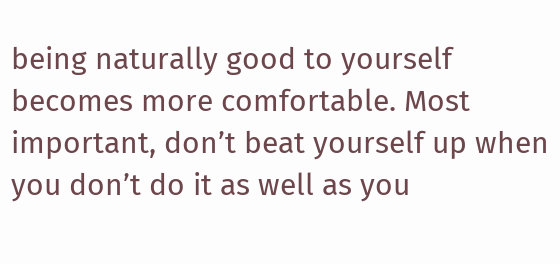being naturally good to yourself becomes more comfortable. Most important, don’t beat yourself up when you don’t do it as well as you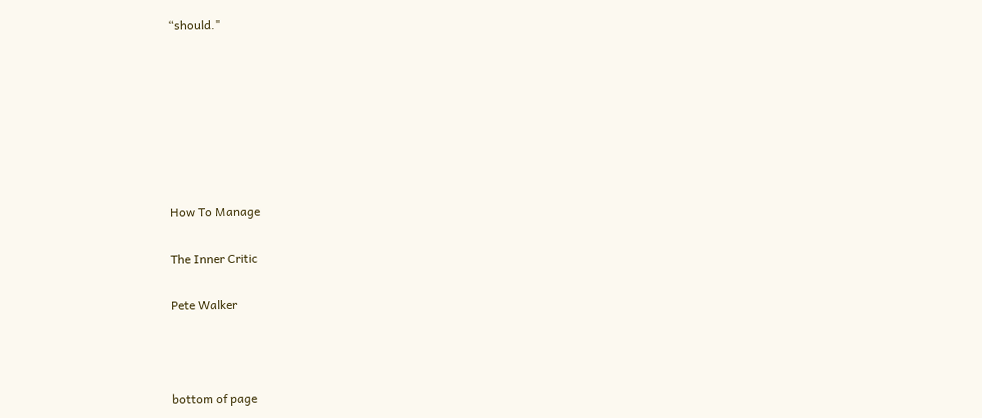“should."







How To Manage

The Inner Critic

Pete Walker



bottom of page